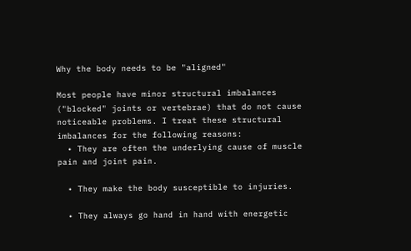Why the body needs to be "aligned"

Most people have minor structural imbalances ("blocked" joints or vertebrae) that do not cause noticeable problems. I treat these structural imbalances for the following reasons:
  • They are often the underlying cause of muscle pain and joint pain.

  • They make the body susceptible to injuries.

  • They always go hand in hand with energetic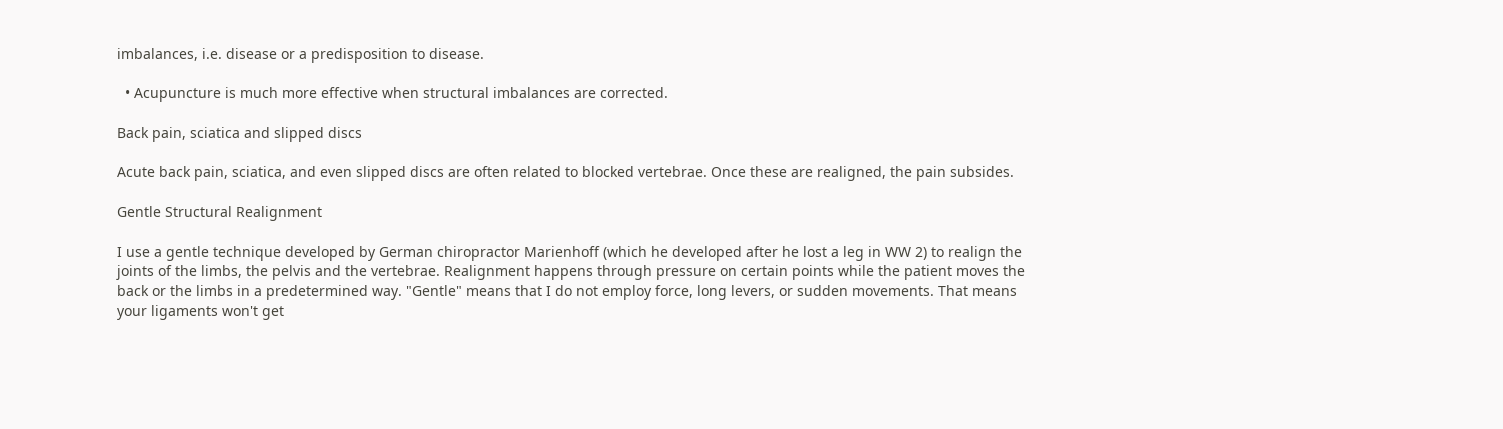imbalances, i.e. disease or a predisposition to disease.

  • Acupuncture is much more effective when structural imbalances are corrected.

Back pain, sciatica and slipped discs

Acute back pain, sciatica, and even slipped discs are often related to blocked vertebrae. Once these are realigned, the pain subsides.

Gentle Structural Realignment

I use a gentle technique developed by German chiropractor Marienhoff (which he developed after he lost a leg in WW 2) to realign the joints of the limbs, the pelvis and the vertebrae. Realignment happens through pressure on certain points while the patient moves the back or the limbs in a predetermined way. "Gentle" means that I do not employ force, long levers, or sudden movements. That means your ligaments won't get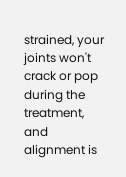strained, your joints won't crack or pop during the treatment, and alignment is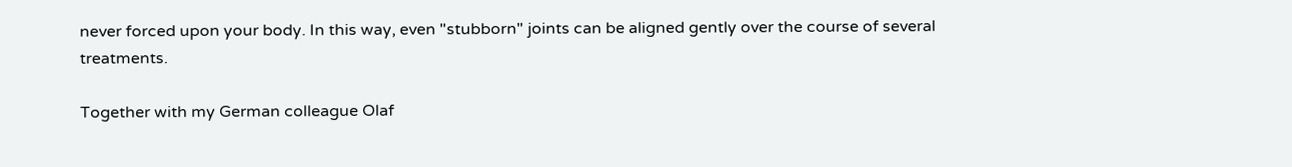never forced upon your body. In this way, even "stubborn" joints can be aligned gently over the course of several treatments.

Together with my German colleague Olaf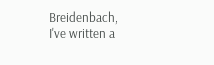Breidenbach, I've written a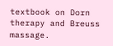textbook on Dorn therapy and Breuss massage.